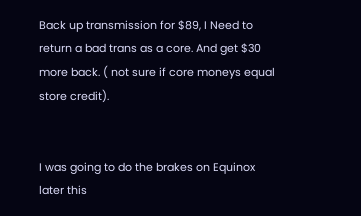Back up transmission for $89, I Need to return a bad trans as a core. And get $30 more back. ( not sure if core moneys equal store credit).


I was going to do the brakes on Equinox later this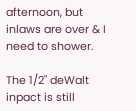afternoon, but inlaws are over & I need to shower.

The 1/2" deWalt inpact is still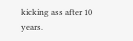kicking ass after 10 years.